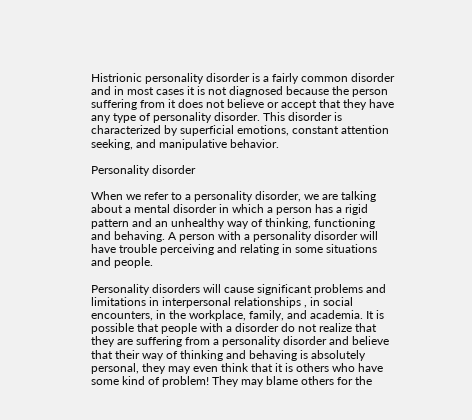Histrionic personality disorder is a fairly common disorder and in most cases it is not diagnosed because the person suffering from it does not believe or accept that they have any type of personality disorder. This disorder is characterized by superficial emotions, constant attention seeking, and manipulative behavior.

Personality disorder

When we refer to a personality disorder, we are talking about a mental disorder in which a person has a rigid pattern and an unhealthy way of thinking, functioning and behaving. A person with a personality disorder will have trouble perceiving and relating in some situations and people.

Personality disorders will cause significant problems and limitations in interpersonal relationships , in social encounters, in the workplace, family, and academia. It is possible that people with a disorder do not realize that they are suffering from a personality disorder and believe that their way of thinking and behaving is absolutely personal, they may even think that it is others who have some kind of problem! They may blame others for the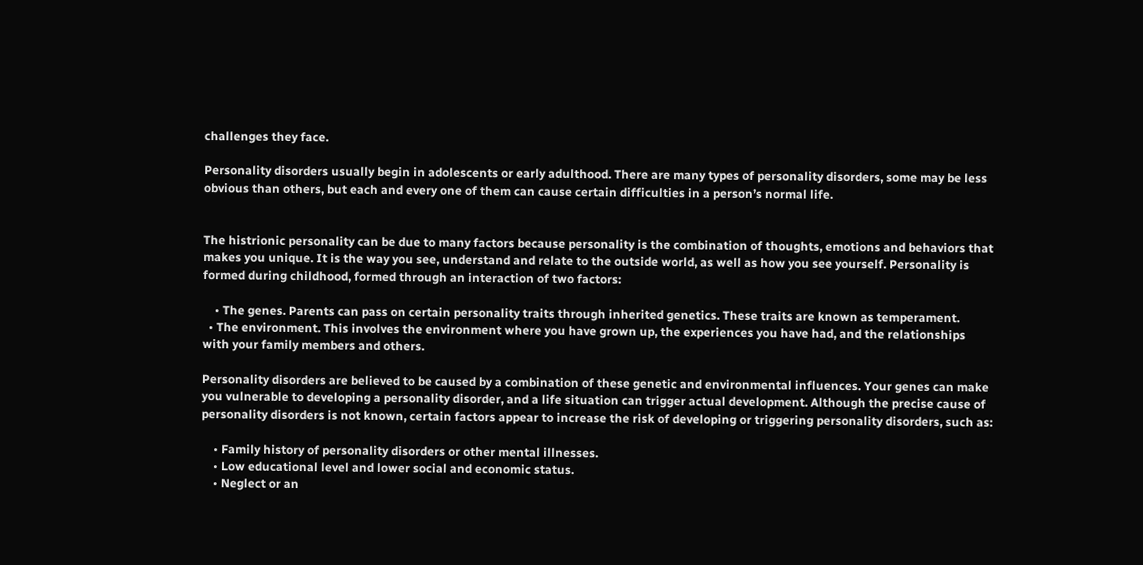challenges they face.

Personality disorders usually begin in adolescents or early adulthood. There are many types of personality disorders, some may be less obvious than others, but each and every one of them can cause certain difficulties in a person’s normal life.


The histrionic personality can be due to many factors because personality is the combination of thoughts, emotions and behaviors that makes you unique. It is the way you see, understand and relate to the outside world, as well as how you see yourself. Personality is formed during childhood, formed through an interaction of two factors:

    • The genes. Parents can pass on certain personality traits through inherited genetics. These traits are known as temperament.
  • The environment. This involves the environment where you have grown up, the experiences you have had, and the relationships with your family members and others.

Personality disorders are believed to be caused by a combination of these genetic and environmental influences. Your genes can make you vulnerable to developing a personality disorder, and a life situation can trigger actual development. Although the precise cause of personality disorders is not known, certain factors appear to increase the risk of developing or triggering personality disorders, such as:

    • Family history of personality disorders or other mental illnesses.
    • Low educational level and lower social and economic status.
    • Neglect or an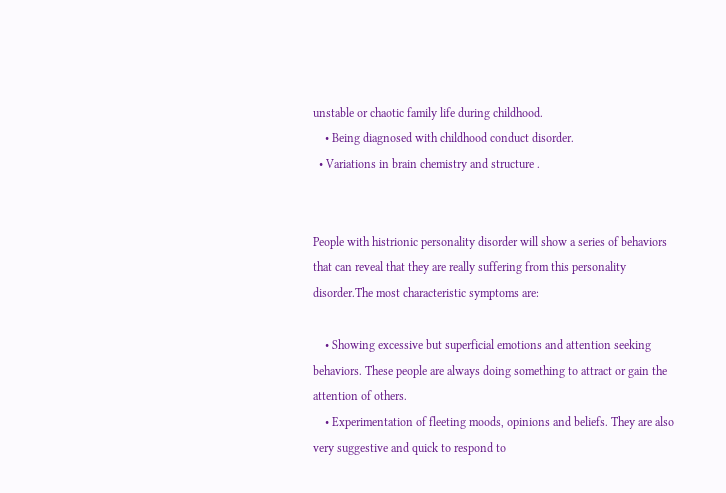unstable or chaotic family life during childhood.
    • Being diagnosed with childhood conduct disorder.
  • Variations in brain chemistry and structure .


People with histrionic personality disorder will show a series of behaviors that can reveal that they are really suffering from this personality disorder.The most characteristic symptoms are:

    • Showing excessive but superficial emotions and attention seeking behaviors. These people are always doing something to attract or gain the attention of others.
    • Experimentation of fleeting moods, opinions and beliefs. They are also very suggestive and quick to respond to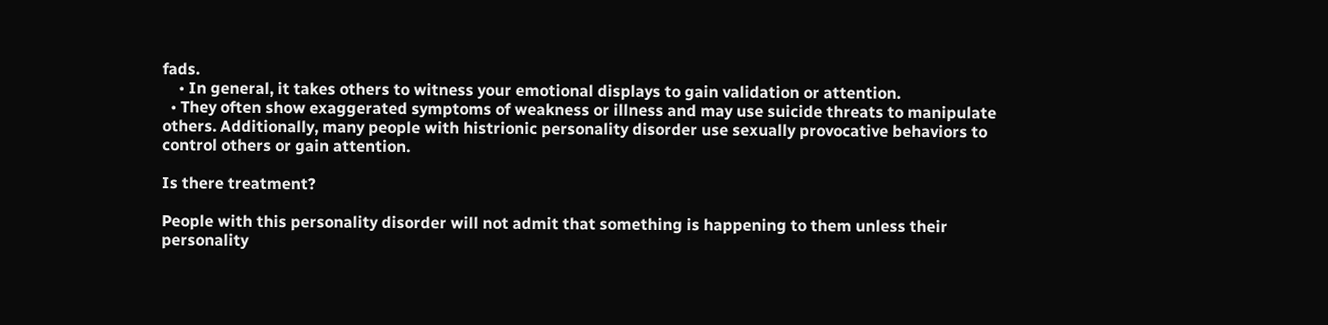fads.
    • In general, it takes others to witness your emotional displays to gain validation or attention.
  • They often show exaggerated symptoms of weakness or illness and may use suicide threats to manipulate others. Additionally, many people with histrionic personality disorder use sexually provocative behaviors to control others or gain attention.

Is there treatment?

People with this personality disorder will not admit that something is happening to them unless their personality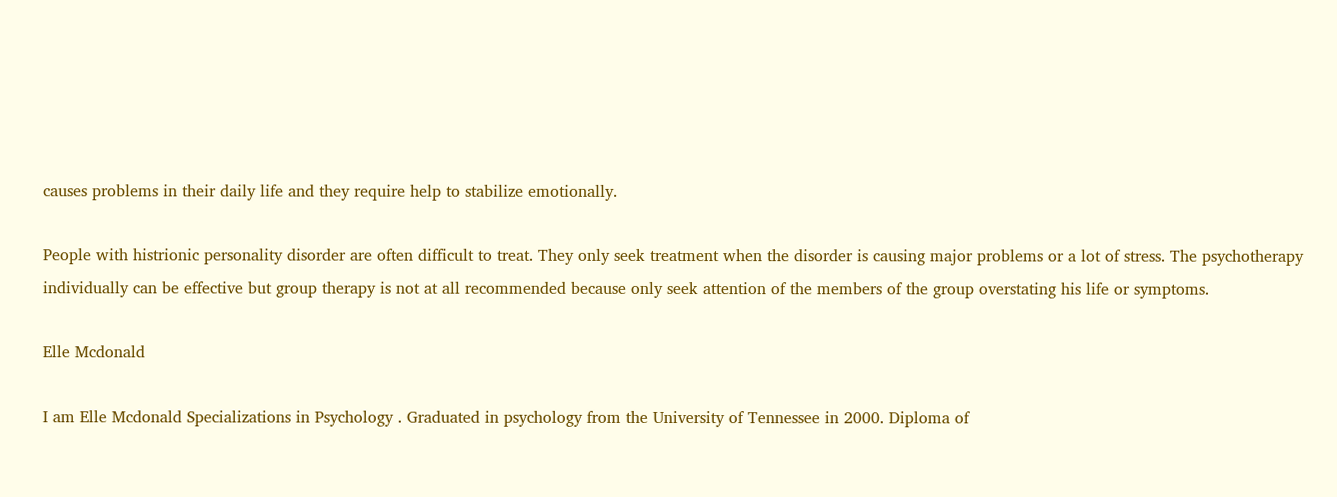causes problems in their daily life and they require help to stabilize emotionally.

People with histrionic personality disorder are often difficult to treat. They only seek treatment when the disorder is causing major problems or a lot of stress. The psychotherapy individually can be effective but group therapy is not at all recommended because only seek attention of the members of the group overstating his life or symptoms.

Elle Mcdonald

I am Elle Mcdonald Specializations in Psychology . Graduated in psychology from the University of Tennessee in 2000. Diploma of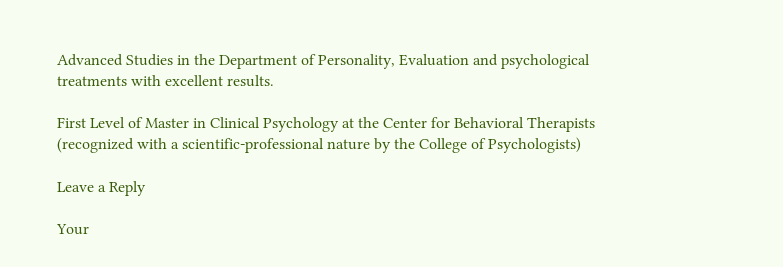Advanced Studies in the Department of Personality, Evaluation and psychological treatments with excellent results.

First Level of Master in Clinical Psychology at the Center for Behavioral Therapists (recognized with a scientific-professional nature by the College of Psychologists)

Leave a Reply

Your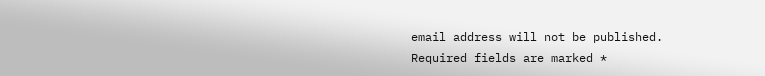email address will not be published. Required fields are marked *